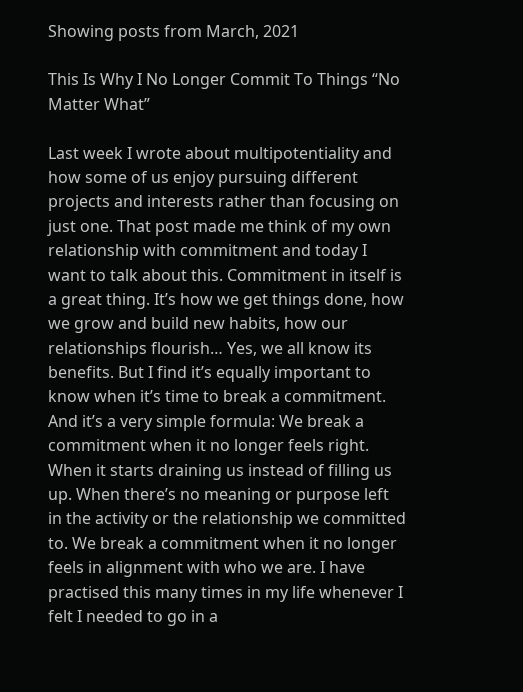Showing posts from March, 2021

This Is Why I No Longer Commit To Things “No Matter What”

Last week I wrote about multipotentiality and how some of us enjoy pursuing different projects and interests rather than focusing on just one. That post made me think of my own relationship with commitment and today I want to talk about this. Commitment in itself is a great thing. It’s how we get things done, how we grow and build new habits, how our relationships flourish… Yes, we all know its benefits. But I find it’s equally important to know when it’s time to break a commitment. And it’s a very simple formula: We break a commitment when it no longer feels right. When it starts draining us instead of filling us up. When there’s no meaning or purpose left in the activity or the relationship we committed to. We break a commitment when it no longer feels in alignment with who we are. I have practised this many times in my life whenever I felt I needed to go in a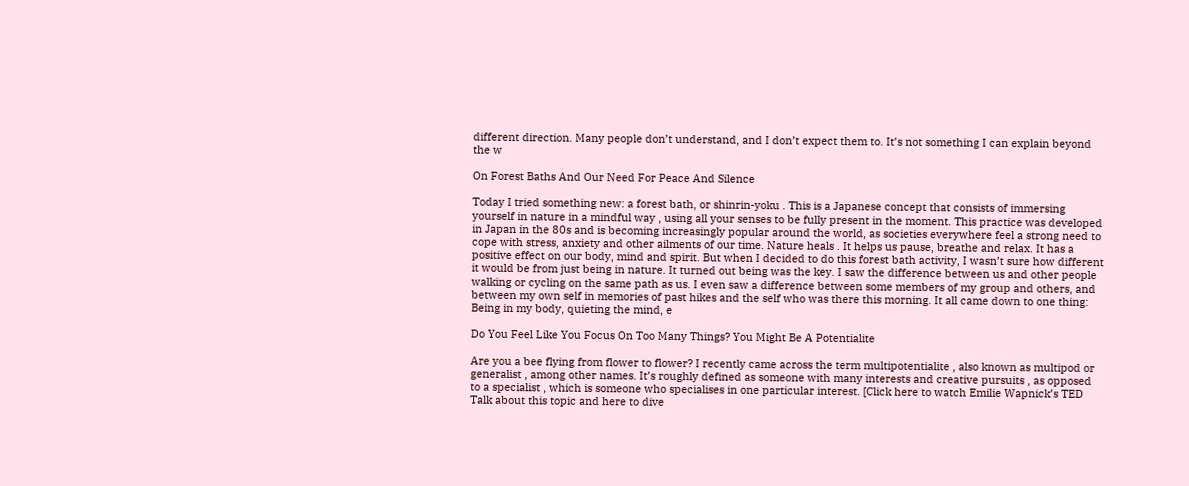different direction. Many people don’t understand, and I don’t expect them to. It’s not something I can explain beyond the w

On Forest Baths And Our Need For Peace And Silence

Today I tried something new: a forest bath, or shinrin-yoku . This is a Japanese concept that consists of immersing yourself in nature in a mindful way , using all your senses to be fully present in the moment. This practice was developed in Japan in the 80s and is becoming increasingly popular around the world, as societies everywhere feel a strong need to cope with stress, anxiety and other ailments of our time. Nature heals . It helps us pause, breathe and relax. It has a positive effect on our body, mind and spirit. But when I decided to do this forest bath activity, I wasn’t sure how different it would be from just being in nature. It turned out being was the key. I saw the difference between us and other people walking or cycling on the same path as us. I even saw a difference between some members of my group and others, and between my own self in memories of past hikes and the self who was there this morning. It all came down to one thing: Being in my body, quieting the mind, e

Do You Feel Like You Focus On Too Many Things? You Might Be A Potentialite

Are you a bee flying from flower to flower? I recently came across the term multipotentialite , also known as multipod or generalist , among other names. It’s roughly defined as someone with many interests and creative pursuits , as opposed to a specialist , which is someone who specialises in one particular interest. [Click here to watch Emilie Wapnick’s TED Talk about this topic and here to dive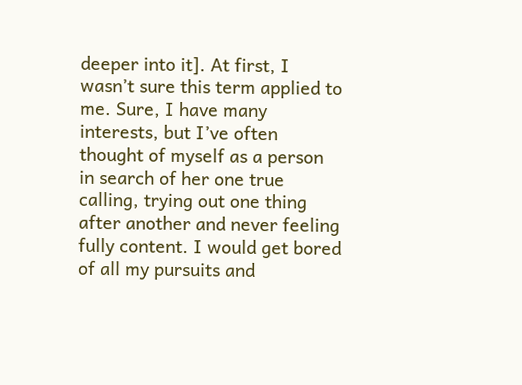deeper into it]. At first, I wasn’t sure this term applied to me. Sure, I have many interests, but I’ve often thought of myself as a person in search of her one true calling, trying out one thing after another and never feeling fully content. I would get bored of all my pursuits and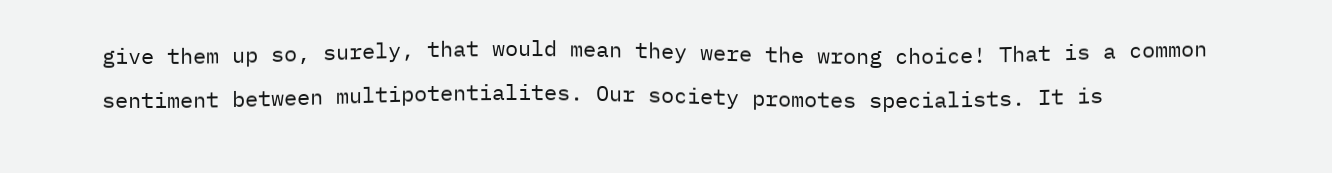give them up so, surely, that would mean they were the wrong choice! That is a common sentiment between multipotentialites. Our society promotes specialists. It is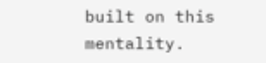built on this mentality.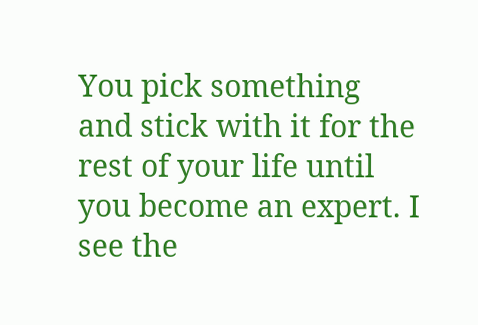You pick something and stick with it for the rest of your life until you become an expert. I see the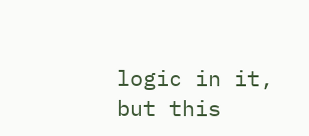logic in it, but this